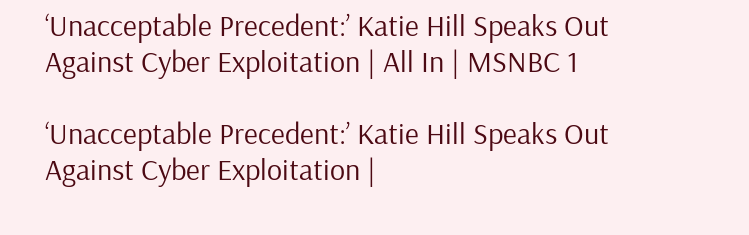‘Unacceptable Precedent:’ Katie Hill Speaks Out Against Cyber Exploitation | All In | MSNBC 1

‘Unacceptable Precedent:’ Katie Hill Speaks Out Against Cyber Exploitation |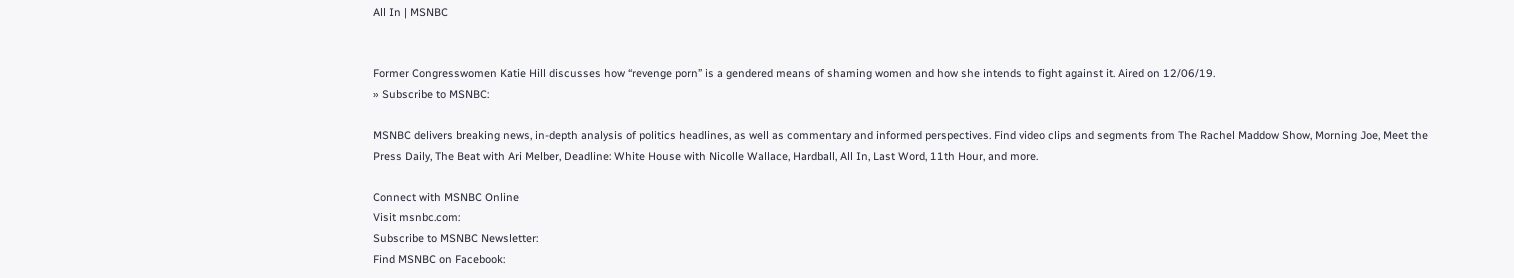All In | MSNBC


Former Congresswomen Katie Hill discusses how “revenge porn” is a gendered means of shaming women and how she intends to fight against it. Aired on 12/06/19.
» Subscribe to MSNBC:

MSNBC delivers breaking news, in-depth analysis of politics headlines, as well as commentary and informed perspectives. Find video clips and segments from The Rachel Maddow Show, Morning Joe, Meet the Press Daily, The Beat with Ari Melber, Deadline: White House with Nicolle Wallace, Hardball, All In, Last Word, 11th Hour, and more.

Connect with MSNBC Online
Visit msnbc.com:
Subscribe to MSNBC Newsletter:
Find MSNBC on Facebook: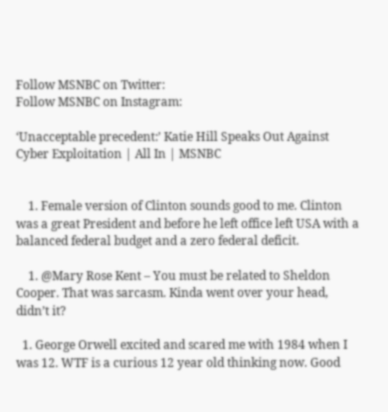Follow MSNBC on Twitter:
Follow MSNBC on Instagram:

‘Unacceptable precedent:’ Katie Hill Speaks Out Against Cyber Exploitation | All In | MSNBC


    1. Female version of Clinton sounds good to me. Clinton was a great President and before he left office left USA with a balanced federal budget and a zero federal deficit.

    1. @Mary Rose Kent – You must be related to Sheldon Cooper. That was sarcasm. Kinda went over your head, didn’t it?

  1. George Orwell excited and scared me with 1984 when I was 12. WTF is a curious 12 year old thinking now. Good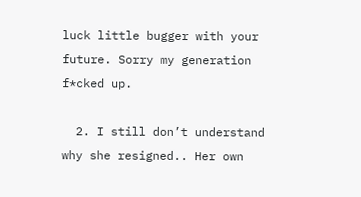luck little bugger with your future. Sorry my generation f*cked up.

  2. I still don’t understand why she resigned.. Her own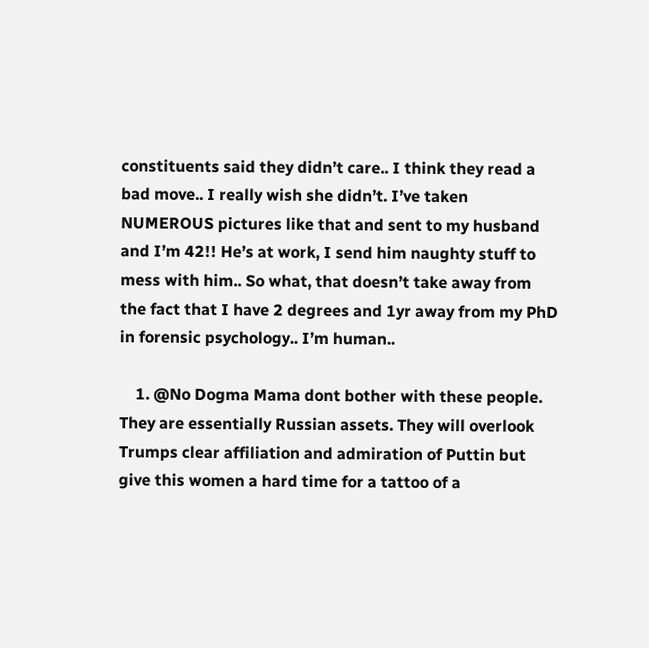constituents said they didn’t care.. I think they read a bad move.. I really wish she didn’t. I’ve taken NUMEROUS pictures like that and sent to my husband and I’m 42!! He’s at work, I send him naughty stuff to mess with him.. So what, that doesn’t take away from the fact that I have 2 degrees and 1yr away from my PhD in forensic psychology.. I’m human..

    1. @No Dogma Mama dont bother with these people. They are essentially Russian assets. They will overlook Trumps clear affiliation and admiration of Puttin but give this women a hard time for a tattoo of a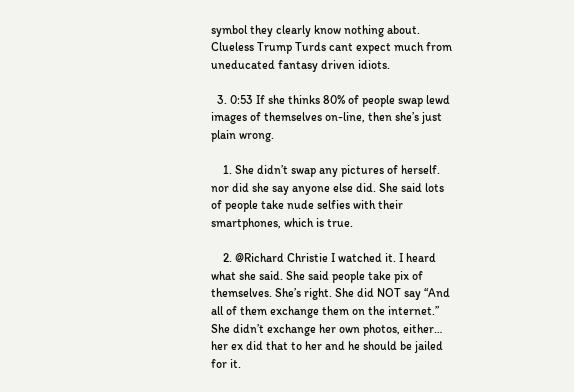symbol they clearly know nothing about. Clueless Trump Turds cant expect much from uneducated fantasy driven idiots.

  3. 0:53 If she thinks 80% of people swap lewd images of themselves on-line, then she’s just plain wrong.

    1. She didn’t swap any pictures of herself. nor did she say anyone else did. She said lots of people take nude selfies with their smartphones, which is true.

    2. @Richard Christie I watched it. I heard what she said. She said people take pix of themselves. She’s right. She did NOT say “And all of them exchange them on the internet.” She didn’t exchange her own photos, either… her ex did that to her and he should be jailed for it.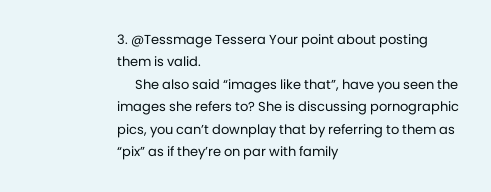3. @Tessmage Tessera Your point about posting them is valid.
      She also said “images like that”, have you seen the images she refers to? She is discussing pornographic pics, you can’t downplay that by referring to them as “pix” as if they’re on par with family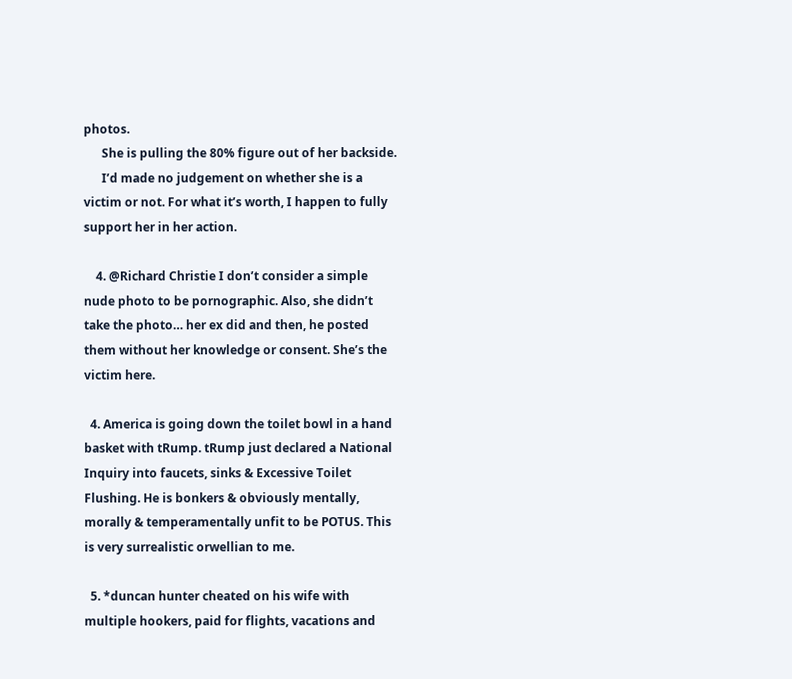photos.
      She is pulling the 80% figure out of her backside.
      I’d made no judgement on whether she is a victim or not. For what it’s worth, I happen to fully support her in her action.

    4. @Richard Christie I don’t consider a simple nude photo to be pornographic. Also, she didn’t take the photo… her ex did and then, he posted them without her knowledge or consent. She’s the victim here.

  4. America is going down the toilet bowl in a hand basket with tRump. tRump just declared a National Inquiry into faucets, sinks & Excessive Toilet Flushing. He is bonkers & obviously mentally, morally & temperamentally unfit to be POTUS. This is very surrealistic orwellian to me.

  5. *duncan hunter cheated on his wife with multiple hookers, paid for flights, vacations and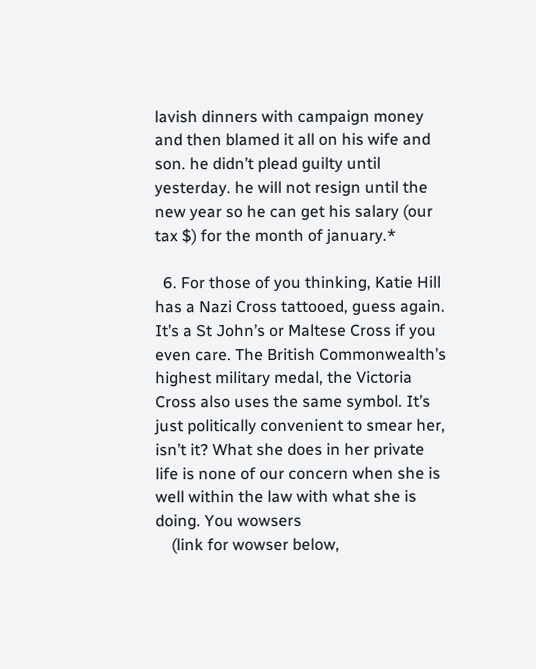lavish dinners with campaign money and then blamed it all on his wife and son. he didn’t plead guilty until yesterday. he will not resign until the new year so he can get his salary (our tax $) for the month of january.*

  6. For those of you thinking, Katie Hill has a Nazi Cross tattooed, guess again. It’s a St John’s or Maltese Cross if you even care. The British Commonwealth’s highest military medal, the Victoria Cross also uses the same symbol. It’s just politically convenient to smear her, isn’t it? What she does in her private life is none of our concern when she is well within the law with what she is doing. You wowsers
    (link for wowser below,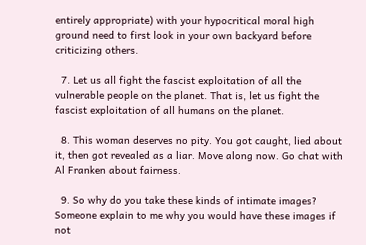entirely appropriate) with your hypocritical moral high ground need to first look in your own backyard before criticizing others.

  7. Let us all fight the fascist exploitation of all the vulnerable people on the planet. That is, let us fight the fascist exploitation of all humans on the planet.

  8. This woman deserves no pity. You got caught, lied about it, then got revealed as a liar. Move along now. Go chat with Al Franken about fairness.

  9. So why do you take these kinds of intimate images? Someone explain to me why you would have these images if not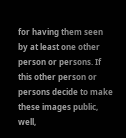for having them seen by at least one other person or persons. If this other person or persons decide to make these images public, well,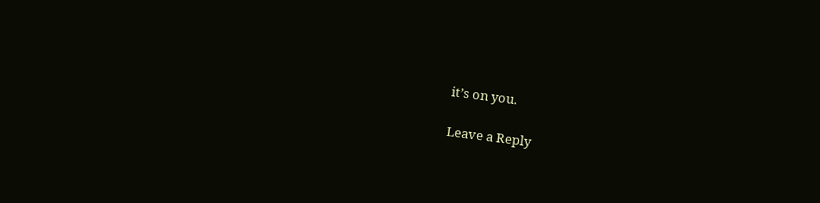it’s on you.

Leave a Reply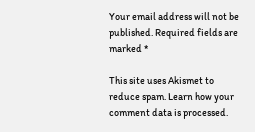Your email address will not be published. Required fields are marked *

This site uses Akismet to reduce spam. Learn how your comment data is processed.